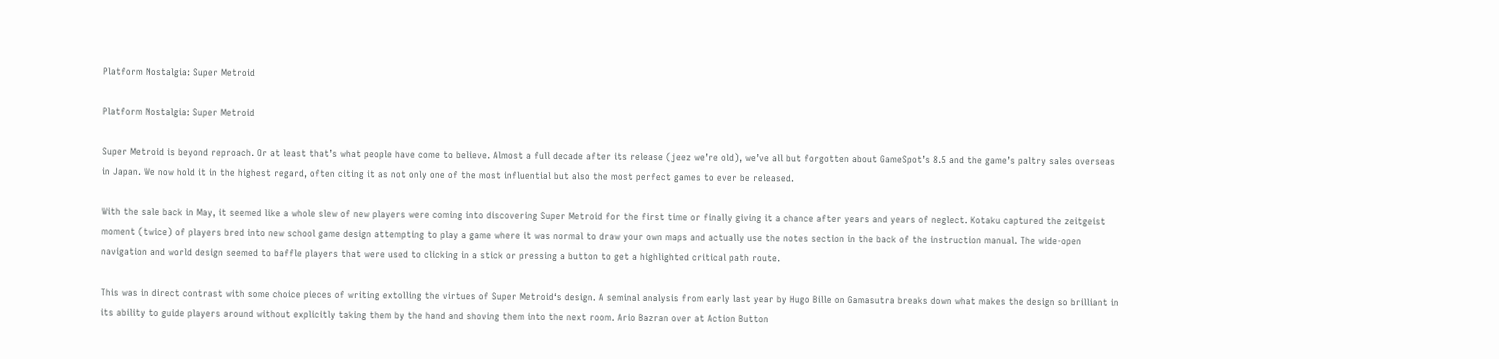Platform Nostalgia: Super Metroid

Platform Nostalgia: Super Metroid

Super Metroid is beyond reproach. Or at least that’s what people have come to believe. Almost a full decade after its release (jeez we’re old), we’ve all but forgotten about GameSpot’s 8.5 and the game’s paltry sales overseas in Japan. We now hold it in the highest regard, often citing it as not only one of the most influential but also the most perfect games to ever be released.

With the sale back in May, it seemed like a whole slew of new players were coming into discovering Super Metroid for the first time or finally giving it a chance after years and years of neglect. Kotaku captured the zeitgeist moment (twice) of players bred into new school game design attempting to play a game where it was normal to draw your own maps and actually use the notes section in the back of the instruction manual. The wide-open navigation and world design seemed to baffle players that were used to clicking in a stick or pressing a button to get a highlighted critical path route.

This was in direct contrast with some choice pieces of writing extolling the virtues of Super Metroid‘s design. A seminal analysis from early last year by Hugo Bille on Gamasutra breaks down what makes the design so brilliant in its ability to guide players around without explicitly taking them by the hand and shoving them into the next room. Ario Bazran over at Action Button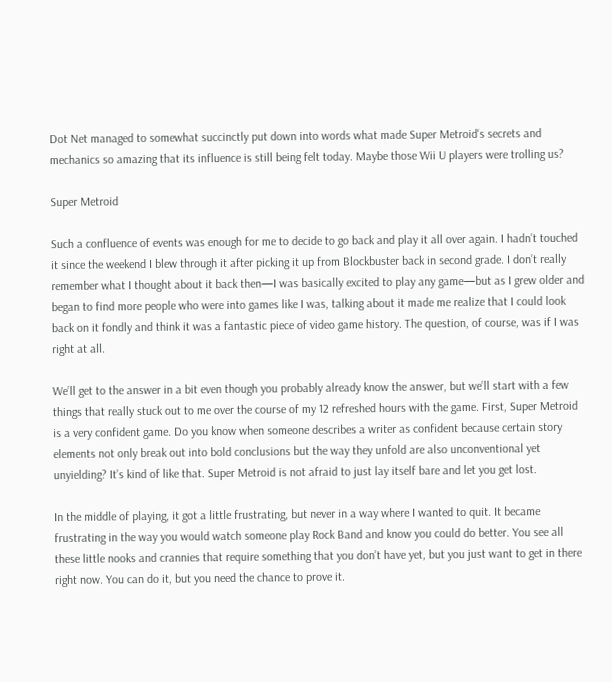Dot Net managed to somewhat succinctly put down into words what made Super Metroid‘s secrets and mechanics so amazing that its influence is still being felt today. Maybe those Wii U players were trolling us?

Super Metroid

Such a confluence of events was enough for me to decide to go back and play it all over again. I hadn’t touched it since the weekend I blew through it after picking it up from Blockbuster back in second grade. I don’t really remember what I thought about it back then—I was basically excited to play any game—but as I grew older and began to find more people who were into games like I was, talking about it made me realize that I could look back on it fondly and think it was a fantastic piece of video game history. The question, of course, was if I was right at all.

We’ll get to the answer in a bit even though you probably already know the answer, but we’ll start with a few things that really stuck out to me over the course of my 12 refreshed hours with the game. First, Super Metroid is a very confident game. Do you know when someone describes a writer as confident because certain story elements not only break out into bold conclusions but the way they unfold are also unconventional yet unyielding? It’s kind of like that. Super Metroid is not afraid to just lay itself bare and let you get lost.

In the middle of playing, it got a little frustrating, but never in a way where I wanted to quit. It became frustrating in the way you would watch someone play Rock Band and know you could do better. You see all these little nooks and crannies that require something that you don’t have yet, but you just want to get in there right now. You can do it, but you need the chance to prove it.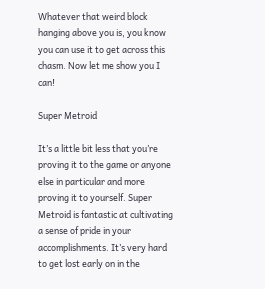Whatever that weird block hanging above you is, you know you can use it to get across this chasm. Now let me show you I can!

Super Metroid

It’s a little bit less that you’re proving it to the game or anyone else in particular and more proving it to yourself. Super Metroid is fantastic at cultivating a sense of pride in your accomplishments. It’s very hard to get lost early on in the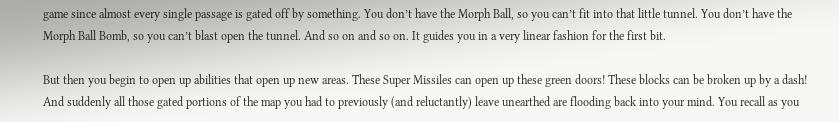game since almost every single passage is gated off by something. You don’t have the Morph Ball, so you can’t fit into that little tunnel. You don’t have the Morph Ball Bomb, so you can’t blast open the tunnel. And so on and so on. It guides you in a very linear fashion for the first bit.

But then you begin to open up abilities that open up new areas. These Super Missiles can open up these green doors! These blocks can be broken up by a dash! And suddenly all those gated portions of the map you had to previously (and reluctantly) leave unearthed are flooding back into your mind. You recall as you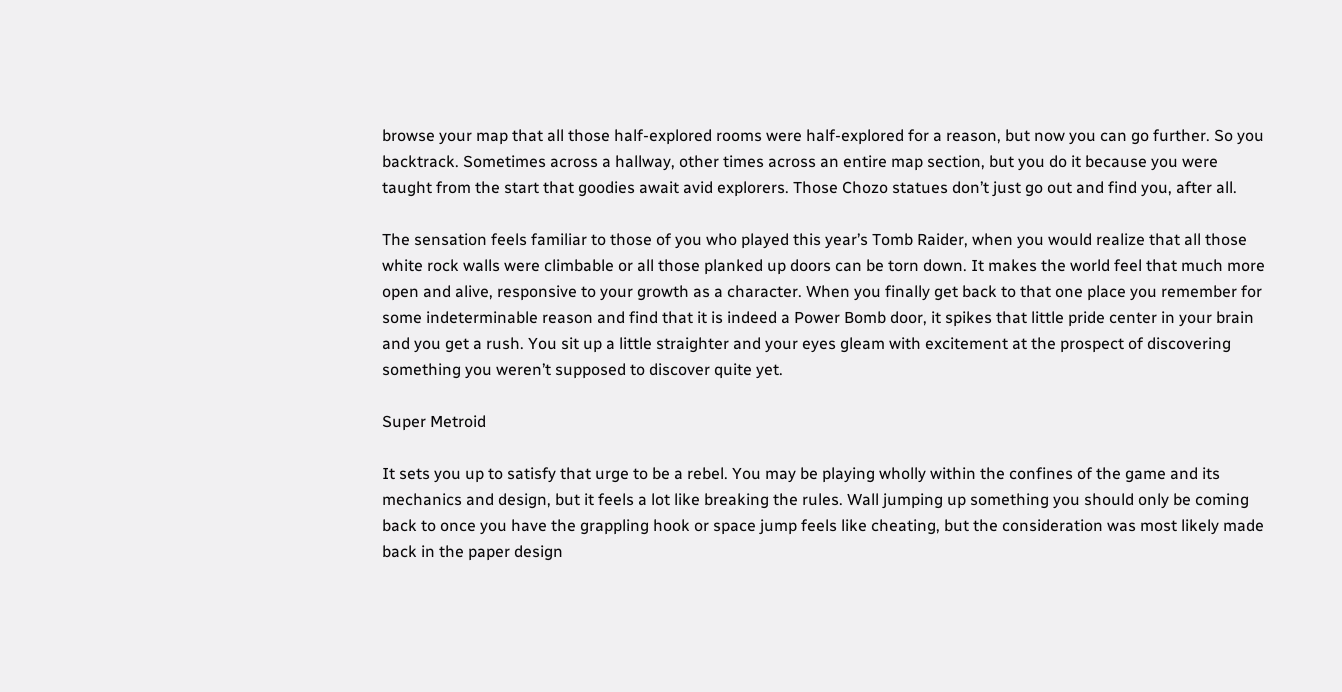browse your map that all those half-explored rooms were half-explored for a reason, but now you can go further. So you backtrack. Sometimes across a hallway, other times across an entire map section, but you do it because you were taught from the start that goodies await avid explorers. Those Chozo statues don’t just go out and find you, after all.

The sensation feels familiar to those of you who played this year’s Tomb Raider, when you would realize that all those white rock walls were climbable or all those planked up doors can be torn down. It makes the world feel that much more open and alive, responsive to your growth as a character. When you finally get back to that one place you remember for some indeterminable reason and find that it is indeed a Power Bomb door, it spikes that little pride center in your brain and you get a rush. You sit up a little straighter and your eyes gleam with excitement at the prospect of discovering something you weren’t supposed to discover quite yet.

Super Metroid

It sets you up to satisfy that urge to be a rebel. You may be playing wholly within the confines of the game and its mechanics and design, but it feels a lot like breaking the rules. Wall jumping up something you should only be coming back to once you have the grappling hook or space jump feels like cheating, but the consideration was most likely made back in the paper design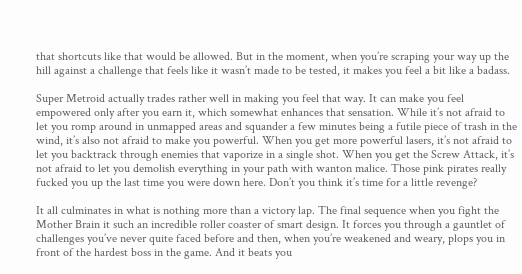that shortcuts like that would be allowed. But in the moment, when you’re scraping your way up the hill against a challenge that feels like it wasn’t made to be tested, it makes you feel a bit like a badass.

Super Metroid actually trades rather well in making you feel that way. It can make you feel empowered only after you earn it, which somewhat enhances that sensation. While it’s not afraid to let you romp around in unmapped areas and squander a few minutes being a futile piece of trash in the wind, it’s also not afraid to make you powerful. When you get more powerful lasers, it’s not afraid to let you backtrack through enemies that vaporize in a single shot. When you get the Screw Attack, it’s not afraid to let you demolish everything in your path with wanton malice. Those pink pirates really fucked you up the last time you were down here. Don’t you think it’s time for a little revenge?

It all culminates in what is nothing more than a victory lap. The final sequence when you fight the Mother Brain it such an incredible roller coaster of smart design. It forces you through a gauntlet of challenges you’ve never quite faced before and then, when you’re weakened and weary, plops you in front of the hardest boss in the game. And it beats you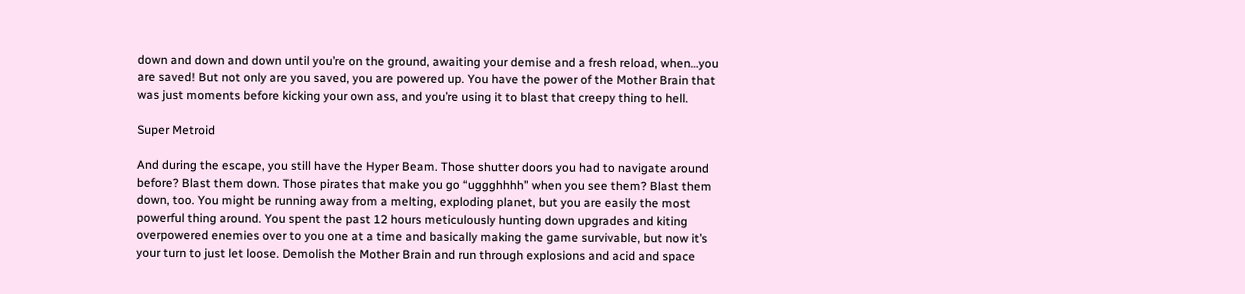down and down and down until you’re on the ground, awaiting your demise and a fresh reload, when…you are saved! But not only are you saved, you are powered up. You have the power of the Mother Brain that was just moments before kicking your own ass, and you’re using it to blast that creepy thing to hell.

Super Metroid

And during the escape, you still have the Hyper Beam. Those shutter doors you had to navigate around before? Blast them down. Those pirates that make you go “uggghhhh” when you see them? Blast them down, too. You might be running away from a melting, exploding planet, but you are easily the most powerful thing around. You spent the past 12 hours meticulously hunting down upgrades and kiting overpowered enemies over to you one at a time and basically making the game survivable, but now it’s your turn to just let loose. Demolish the Mother Brain and run through explosions and acid and space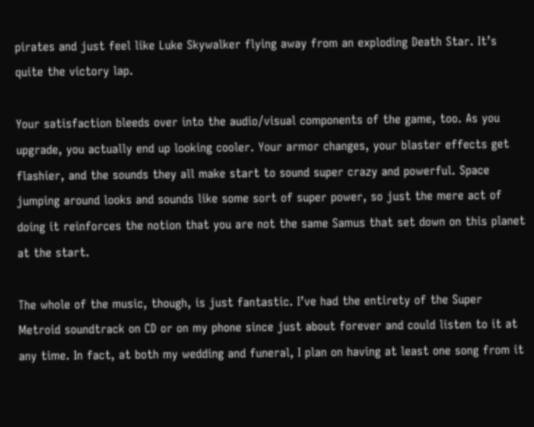pirates and just feel like Luke Skywalker flying away from an exploding Death Star. It’s quite the victory lap.

Your satisfaction bleeds over into the audio/visual components of the game, too. As you upgrade, you actually end up looking cooler. Your armor changes, your blaster effects get flashier, and the sounds they all make start to sound super crazy and powerful. Space jumping around looks and sounds like some sort of super power, so just the mere act of doing it reinforces the notion that you are not the same Samus that set down on this planet at the start.

The whole of the music, though, is just fantastic. I’ve had the entirety of the Super Metroid soundtrack on CD or on my phone since just about forever and could listen to it at any time. In fact, at both my wedding and funeral, I plan on having at least one song from it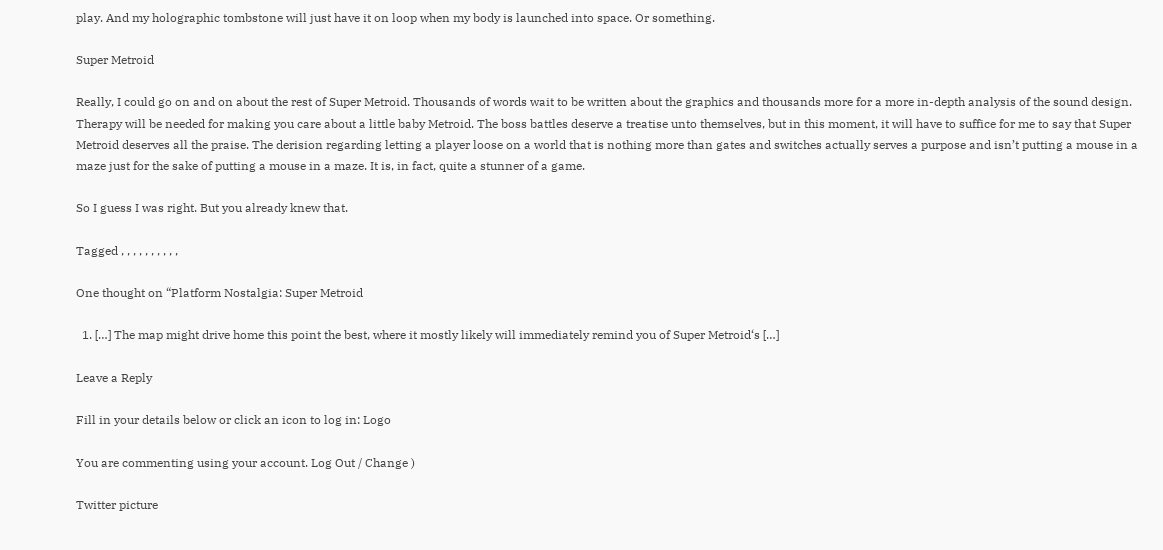play. And my holographic tombstone will just have it on loop when my body is launched into space. Or something.

Super Metroid

Really, I could go on and on about the rest of Super Metroid. Thousands of words wait to be written about the graphics and thousands more for a more in-depth analysis of the sound design. Therapy will be needed for making you care about a little baby Metroid. The boss battles deserve a treatise unto themselves, but in this moment, it will have to suffice for me to say that Super Metroid deserves all the praise. The derision regarding letting a player loose on a world that is nothing more than gates and switches actually serves a purpose and isn’t putting a mouse in a maze just for the sake of putting a mouse in a maze. It is, in fact, quite a stunner of a game.

So I guess I was right. But you already knew that.

Tagged , , , , , , , , , ,

One thought on “Platform Nostalgia: Super Metroid

  1. […] The map might drive home this point the best, where it mostly likely will immediately remind you of Super Metroid‘s […]

Leave a Reply

Fill in your details below or click an icon to log in: Logo

You are commenting using your account. Log Out / Change )

Twitter picture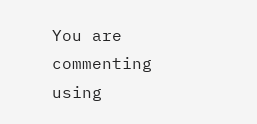You are commenting using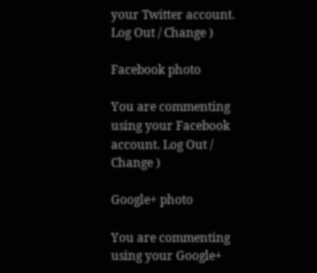your Twitter account. Log Out / Change )

Facebook photo

You are commenting using your Facebook account. Log Out / Change )

Google+ photo

You are commenting using your Google+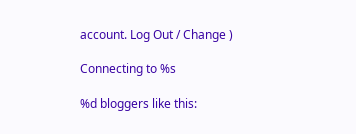account. Log Out / Change )

Connecting to %s

%d bloggers like this: